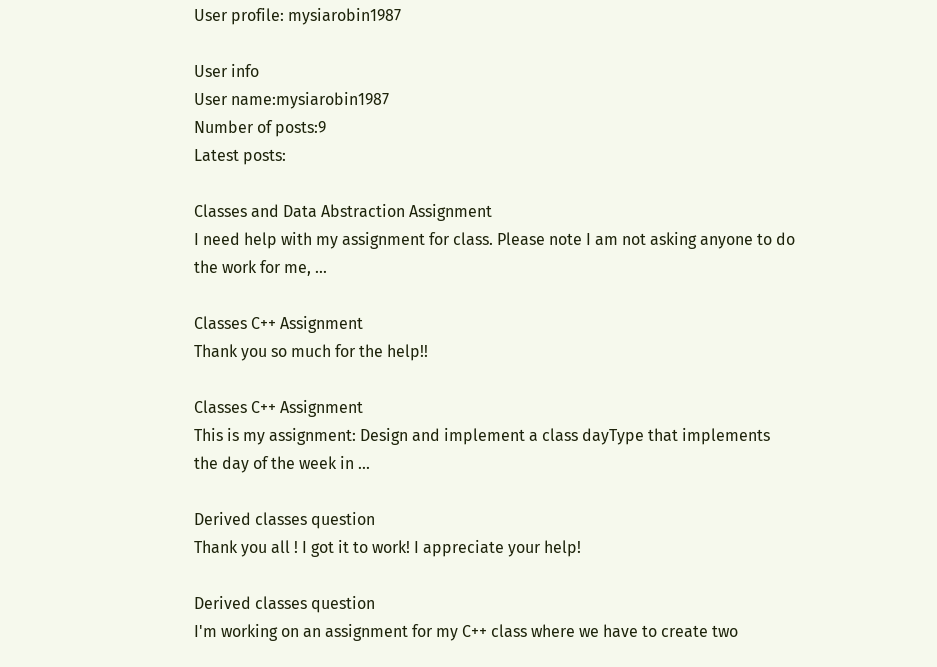User profile: mysiarobin1987

User info
User name:mysiarobin1987
Number of posts:9
Latest posts:

Classes and Data Abstraction Assignment
I need help with my assignment for class. Please note I am not asking anyone to do the work for me, ...

Classes C++ Assignment
Thank you so much for the help!!

Classes C++ Assignment
This is my assignment: Design and implement a class dayType that implements the day of the week in ...

Derived classes question
Thank you all ! I got it to work! I appreciate your help!

Derived classes question
I'm working on an assignment for my C++ class where we have to create two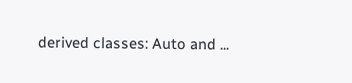derived classes: Auto and ...